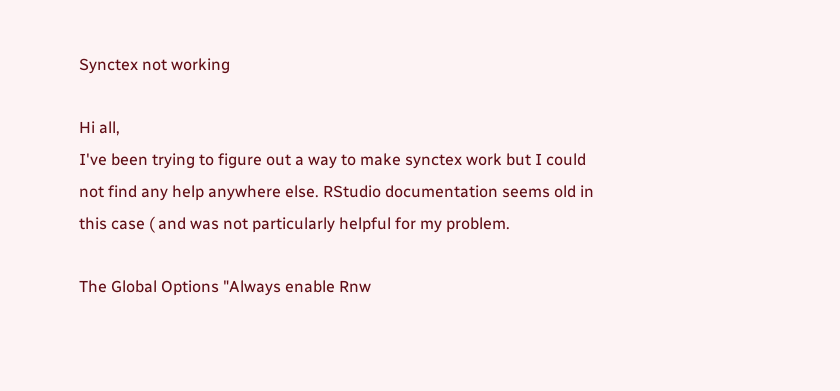Synctex not working

Hi all,
I've been trying to figure out a way to make synctex work but I could not find any help anywhere else. RStudio documentation seems old in this case ( and was not particularly helpful for my problem.

The Global Options "Always enable Rnw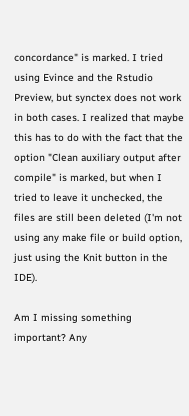concordance" is marked. I tried using Evince and the Rstudio Preview, but synctex does not work in both cases. I realized that maybe this has to do with the fact that the option "Clean auxiliary output after compile" is marked, but when I tried to leave it unchecked, the files are still been deleted (I'm not using any make file or build option, just using the Knit button in the IDE).

Am I missing something important? Any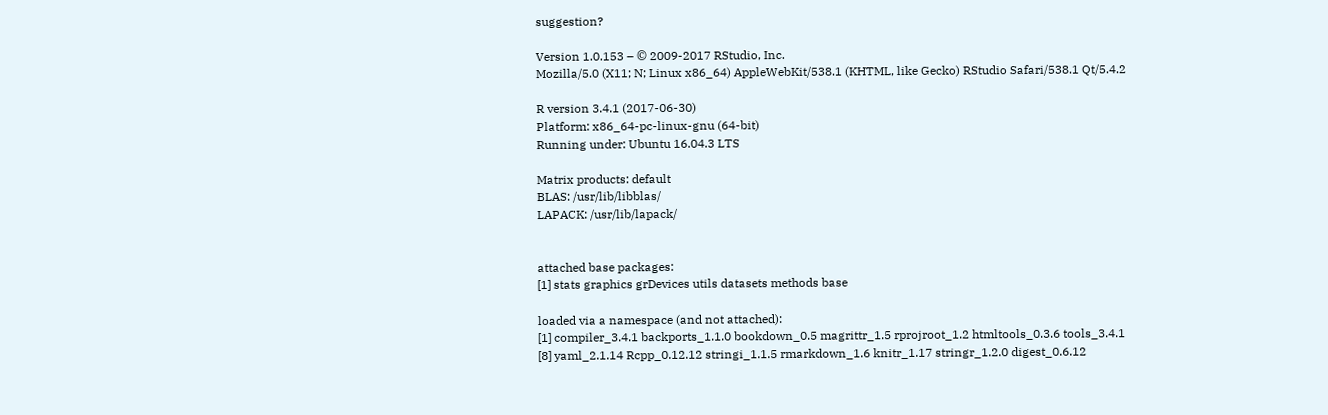suggestion?

Version 1.0.153 – © 2009-2017 RStudio, Inc.
Mozilla/5.0 (X11; N; Linux x86_64) AppleWebKit/538.1 (KHTML, like Gecko) RStudio Safari/538.1 Qt/5.4.2

R version 3.4.1 (2017-06-30)
Platform: x86_64-pc-linux-gnu (64-bit)
Running under: Ubuntu 16.04.3 LTS

Matrix products: default
BLAS: /usr/lib/libblas/
LAPACK: /usr/lib/lapack/


attached base packages:
[1] stats graphics grDevices utils datasets methods base

loaded via a namespace (and not attached):
[1] compiler_3.4.1 backports_1.1.0 bookdown_0.5 magrittr_1.5 rprojroot_1.2 htmltools_0.3.6 tools_3.4.1
[8] yaml_2.1.14 Rcpp_0.12.12 stringi_1.1.5 rmarkdown_1.6 knitr_1.17 stringr_1.2.0 digest_0.6.12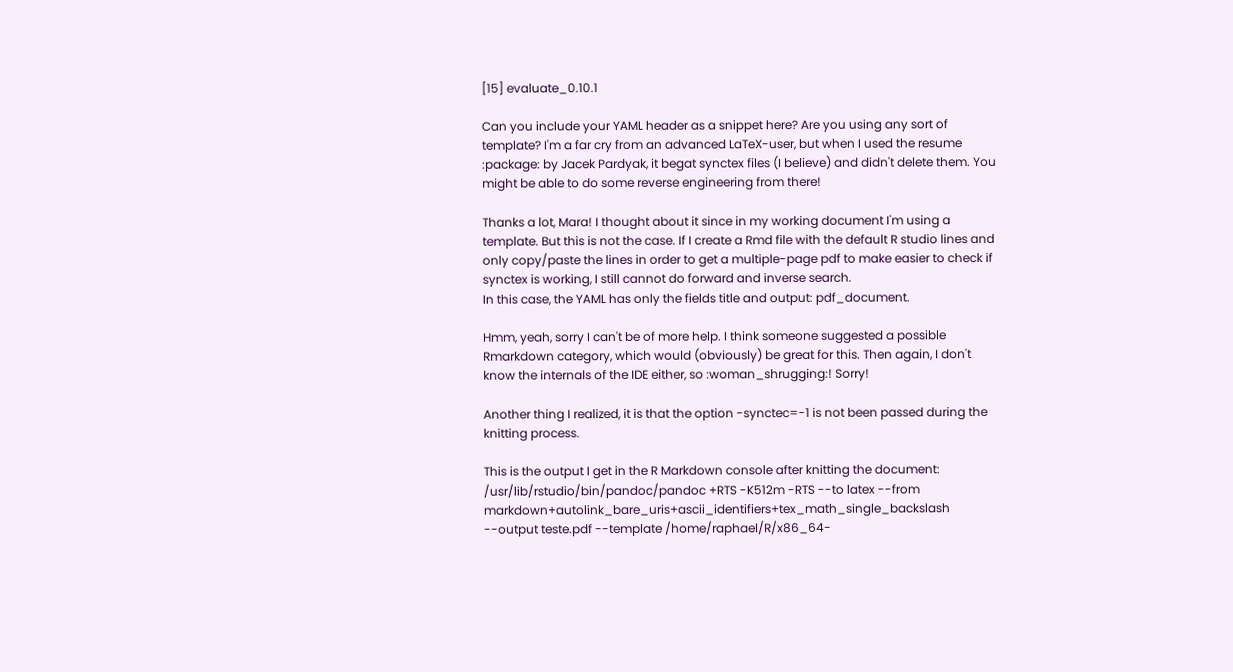[15] evaluate_0.10.1

Can you include your YAML header as a snippet here? Are you using any sort of template? I'm a far cry from an advanced LaTeX-user, but when I used the resume :package: by Jacek Pardyak, it begat synctex files (I believe) and didn't delete them. You might be able to do some reverse engineering from there!

Thanks a lot, Mara! I thought about it since in my working document I'm using a template. But this is not the case. If I create a Rmd file with the default R studio lines and only copy/paste the lines in order to get a multiple-page pdf to make easier to check if synctex is working, I still cannot do forward and inverse search.
In this case, the YAML has only the fields title and output: pdf_document.

Hmm, yeah, sorry I can't be of more help. I think someone suggested a possible Rmarkdown category, which would (obviously) be great for this. Then again, I don't know the internals of the IDE either, so :woman_shrugging:! Sorry!

Another thing I realized, it is that the option -synctec=-1 is not been passed during the knitting process.

This is the output I get in the R Markdown console after knitting the document:
/usr/lib/rstudio/bin/pandoc/pandoc +RTS -K512m -RTS --to latex --from markdown+autolink_bare_uris+ascii_identifiers+tex_math_single_backslash --output teste.pdf --template /home/raphael/R/x86_64-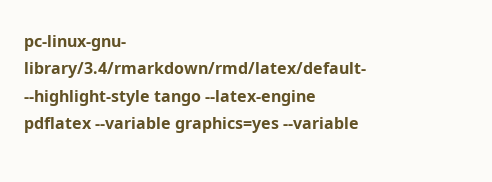pc-linux-gnu-library/3.4/rmarkdown/rmd/latex/default- --highlight-style tango --latex-engine pdflatex --variable graphics=yes --variable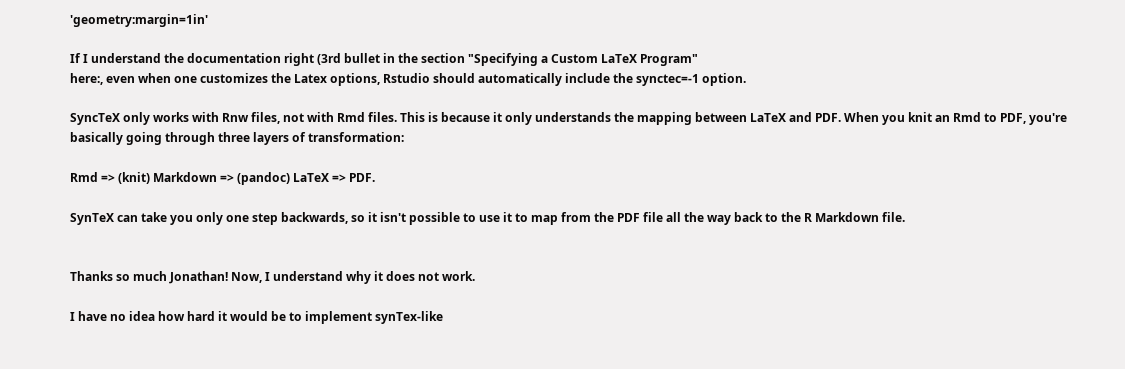'geometry:margin=1in'

If I understand the documentation right (3rd bullet in the section "Specifying a Custom LaTeX Program"
here:, even when one customizes the Latex options, Rstudio should automatically include the synctec=-1 option.

SyncTeX only works with Rnw files, not with Rmd files. This is because it only understands the mapping between LaTeX and PDF. When you knit an Rmd to PDF, you're basically going through three layers of transformation:

Rmd => (knit) Markdown => (pandoc) LaTeX => PDF.

SynTeX can take you only one step backwards, so it isn't possible to use it to map from the PDF file all the way back to the R Markdown file.


Thanks so much Jonathan! Now, I understand why it does not work.

I have no idea how hard it would be to implement synTex-like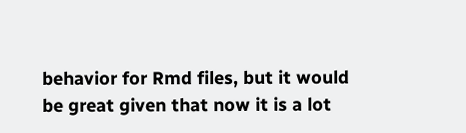behavior for Rmd files, but it would be great given that now it is a lot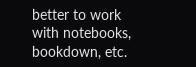better to work with notebooks, bookdown, etc.